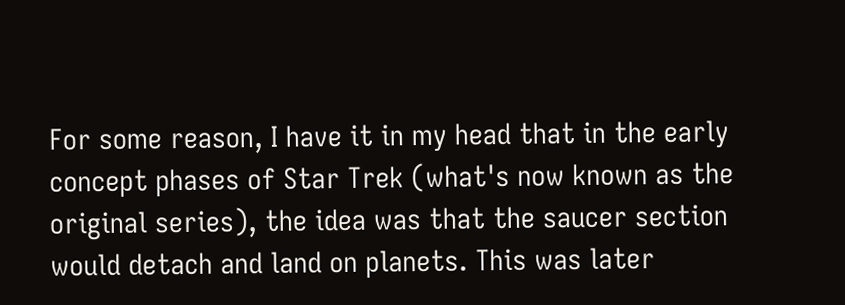For some reason, I have it in my head that in the early concept phases of Star Trek (what's now known as the original series), the idea was that the saucer section would detach and land on planets. This was later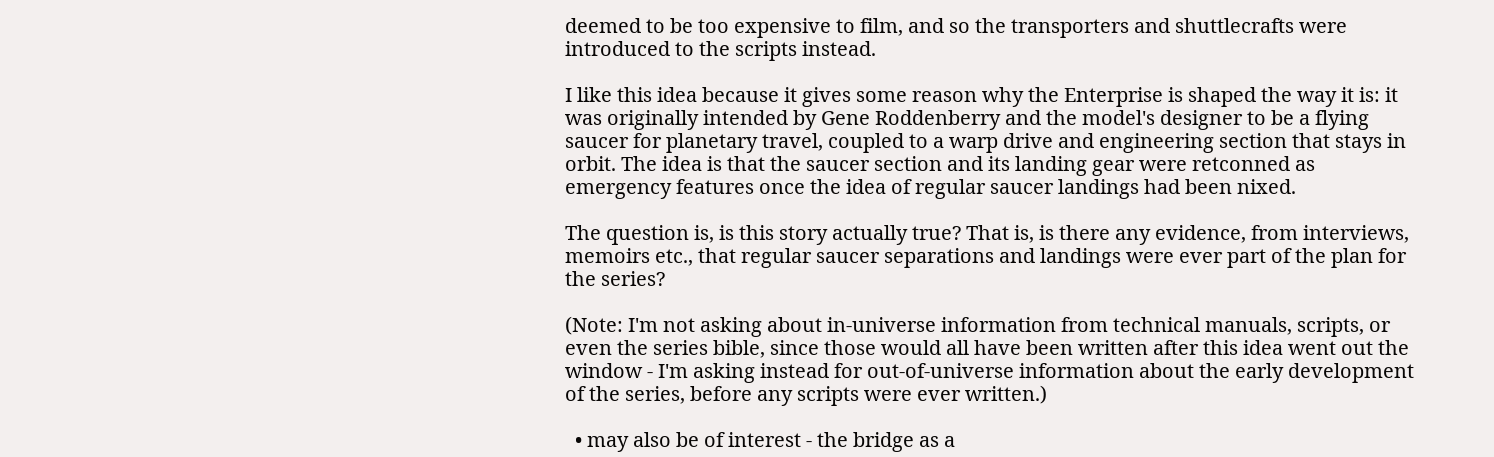deemed to be too expensive to film, and so the transporters and shuttlecrafts were introduced to the scripts instead.

I like this idea because it gives some reason why the Enterprise is shaped the way it is: it was originally intended by Gene Roddenberry and the model's designer to be a flying saucer for planetary travel, coupled to a warp drive and engineering section that stays in orbit. The idea is that the saucer section and its landing gear were retconned as emergency features once the idea of regular saucer landings had been nixed.

The question is, is this story actually true? That is, is there any evidence, from interviews, memoirs etc., that regular saucer separations and landings were ever part of the plan for the series?

(Note: I'm not asking about in-universe information from technical manuals, scripts, or even the series bible, since those would all have been written after this idea went out the window - I'm asking instead for out-of-universe information about the early development of the series, before any scripts were ever written.)

  • may also be of interest - the bridge as a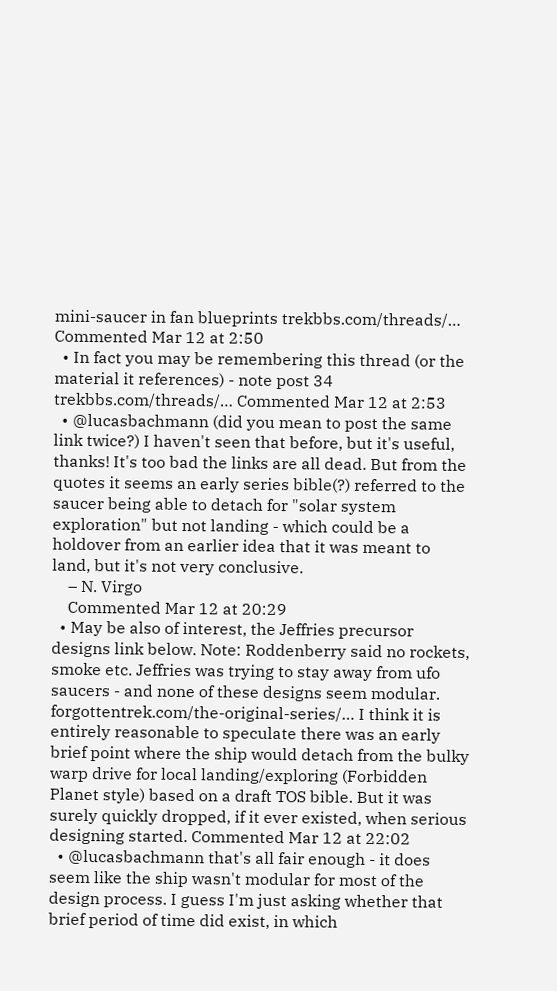mini-saucer in fan blueprints trekbbs.com/threads/… Commented Mar 12 at 2:50
  • In fact you may be remembering this thread (or the material it references) - note post 34 trekbbs.com/threads/… Commented Mar 12 at 2:53
  • @lucasbachmann (did you mean to post the same link twice?) I haven't seen that before, but it's useful, thanks! It's too bad the links are all dead. But from the quotes it seems an early series bible(?) referred to the saucer being able to detach for "solar system exploration" but not landing - which could be a holdover from an earlier idea that it was meant to land, but it's not very conclusive.
    – N. Virgo
    Commented Mar 12 at 20:29
  • May be also of interest, the Jeffries precursor designs link below. Note: Roddenberry said no rockets, smoke etc. Jeffries was trying to stay away from ufo saucers - and none of these designs seem modular. forgottentrek.com/the-original-series/… I think it is entirely reasonable to speculate there was an early brief point where the ship would detach from the bulky warp drive for local landing/exploring (Forbidden Planet style) based on a draft TOS bible. But it was surely quickly dropped, if it ever existed, when serious designing started. Commented Mar 12 at 22:02
  • @lucasbachmann that's all fair enough - it does seem like the ship wasn't modular for most of the design process. I guess I'm just asking whether that brief period of time did exist, in which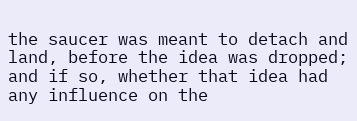the saucer was meant to detach and land, before the idea was dropped; and if so, whether that idea had any influence on the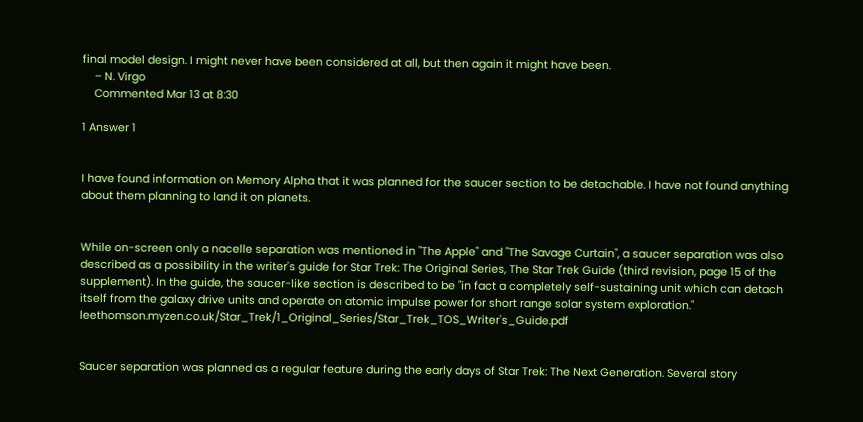final model design. I might never have been considered at all, but then again it might have been.
    – N. Virgo
    Commented Mar 13 at 8:30

1 Answer 1


I have found information on Memory Alpha that it was planned for the saucer section to be detachable. I have not found anything about them planning to land it on planets.


While on-screen only a nacelle separation was mentioned in "The Apple" and "The Savage Curtain", a saucer separation was also described as a possibility in the writer's guide for Star Trek: The Original Series, The Star Trek Guide (third revision, page 15 of the supplement). In the guide, the saucer-like section is described to be "in fact a completely self-sustaining unit which can detach itself from the galaxy drive units and operate on atomic impulse power for short range solar system exploration." leethomson.myzen.co.uk/Star_Trek/1_Original_Series/Star_Trek_TOS_Writer's_Guide.pdf


Saucer separation was planned as a regular feature during the early days of Star Trek: The Next Generation. Several story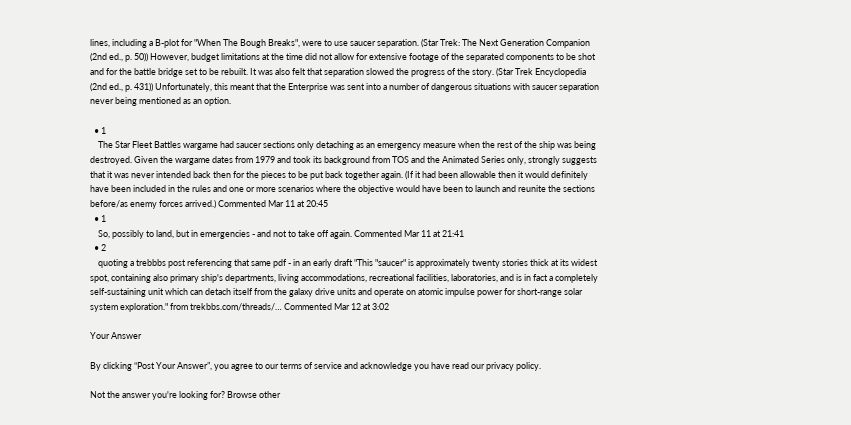lines, including a B-plot for "When The Bough Breaks", were to use saucer separation. (Star Trek: The Next Generation Companion (2nd ed., p. 50)) However, budget limitations at the time did not allow for extensive footage of the separated components to be shot and for the battle bridge set to be rebuilt. It was also felt that separation slowed the progress of the story. (Star Trek Encyclopedia (2nd ed., p. 431)) Unfortunately, this meant that the Enterprise was sent into a number of dangerous situations with saucer separation never being mentioned as an option.

  • 1
    The Star Fleet Battles wargame had saucer sections only detaching as an emergency measure when the rest of the ship was being destroyed. Given the wargame dates from 1979 and took its background from TOS and the Animated Series only, strongly suggests that it was never intended back then for the pieces to be put back together again. (If it had been allowable then it would definitely have been included in the rules and one or more scenarios where the objective would have been to launch and reunite the sections before/as enemy forces arrived.) Commented Mar 11 at 20:45
  • 1
    So, possibly to land, but in emergencies - and not to take off again. Commented Mar 11 at 21:41
  • 2
    quoting a trebbbs post referencing that same pdf - in an early draft "This "saucer" is approximately twenty stories thick at its widest spot, containing also primary ship's departments, living accommodations, recreational facilities, laboratories, and is in fact a completely self-sustaining unit which can detach itself from the galaxy drive units and operate on atomic impulse power for short-range solar system exploration." from trekbbs.com/threads/… Commented Mar 12 at 3:02

Your Answer

By clicking “Post Your Answer”, you agree to our terms of service and acknowledge you have read our privacy policy.

Not the answer you're looking for? Browse other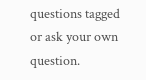questions tagged or ask your own question.